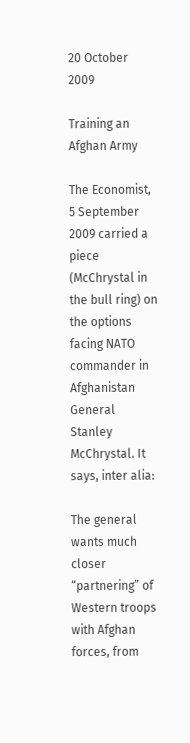20 October 2009

Training an Afghan Army

The Economist, 5 September 2009 carried a piece (McChrystal in the bull ring) on the options facing NATO commander in Afghanistan General Stanley McChrystal. It says, inter alia:

The general wants much closer “partnering” of Western troops with Afghan forces, from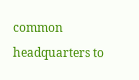common headquarters to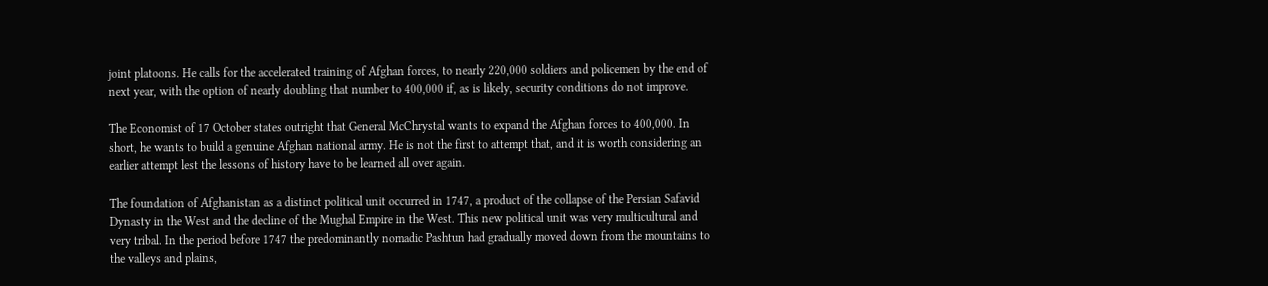joint platoons. He calls for the accelerated training of Afghan forces, to nearly 220,000 soldiers and policemen by the end of next year, with the option of nearly doubling that number to 400,000 if, as is likely, security conditions do not improve.

The Economist of 17 October states outright that General McChrystal wants to expand the Afghan forces to 400,000. In short, he wants to build a genuine Afghan national army. He is not the first to attempt that, and it is worth considering an earlier attempt lest the lessons of history have to be learned all over again.

The foundation of Afghanistan as a distinct political unit occurred in 1747, a product of the collapse of the Persian Safavid Dynasty in the West and the decline of the Mughal Empire in the West. This new political unit was very multicultural and very tribal. In the period before 1747 the predominantly nomadic Pashtun had gradually moved down from the mountains to the valleys and plains,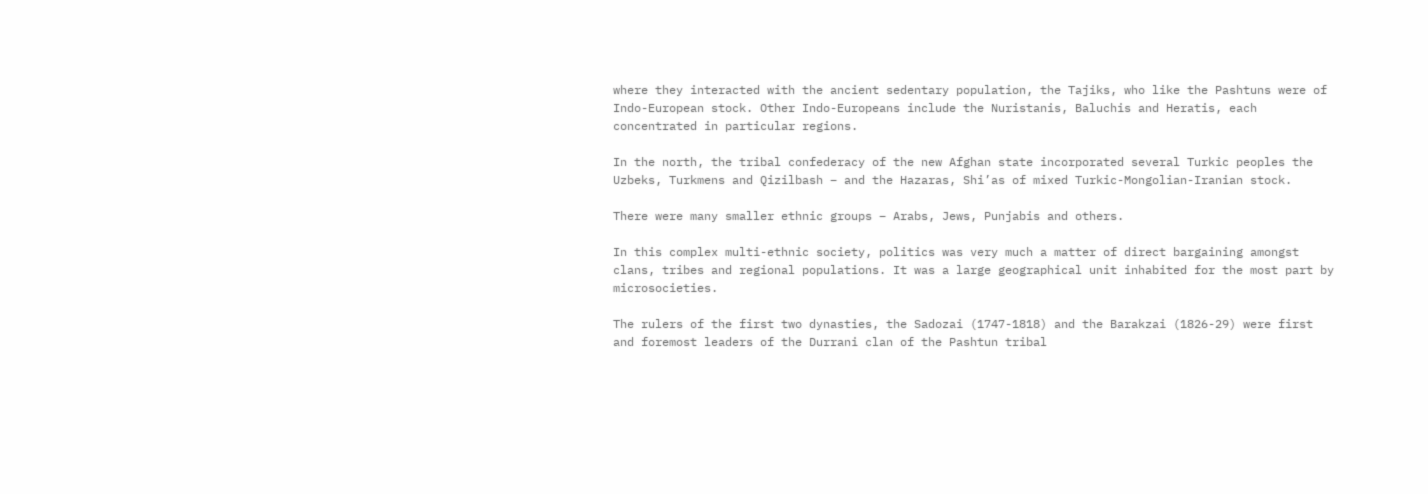where they interacted with the ancient sedentary population, the Tajiks, who like the Pashtuns were of Indo-European stock. Other Indo-Europeans include the Nuristanis, Baluchis and Heratis, each concentrated in particular regions.

In the north, the tribal confederacy of the new Afghan state incorporated several Turkic peoples the Uzbeks, Turkmens and Qizilbash – and the Hazaras, Shi’as of mixed Turkic-Mongolian-Iranian stock.

There were many smaller ethnic groups – Arabs, Jews, Punjabis and others.

In this complex multi-ethnic society, politics was very much a matter of direct bargaining amongst clans, tribes and regional populations. It was a large geographical unit inhabited for the most part by microsocieties.

The rulers of the first two dynasties, the Sadozai (1747-1818) and the Barakzai (1826-29) were first and foremost leaders of the Durrani clan of the Pashtun tribal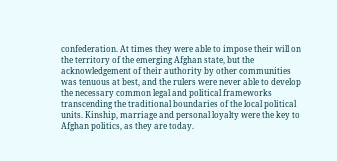confederation. At times they were able to impose their will on the territory of the emerging Afghan state, but the acknowledgement of their authority by other communities was tenuous at best, and the rulers were never able to develop the necessary common legal and political frameworks transcending the traditional boundaries of the local political units. Kinship, marriage and personal loyalty were the key to Afghan politics, as they are today.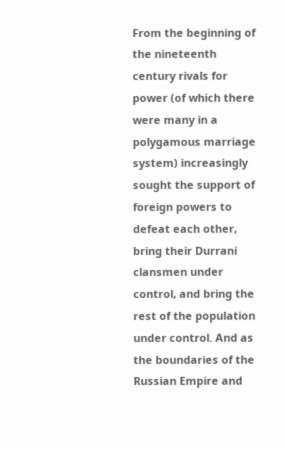From the beginning of the nineteenth century rivals for power (of which there were many in a polygamous marriage system) increasingly sought the support of foreign powers to defeat each other, bring their Durrani clansmen under control, and bring the rest of the population under control. And as the boundaries of the Russian Empire and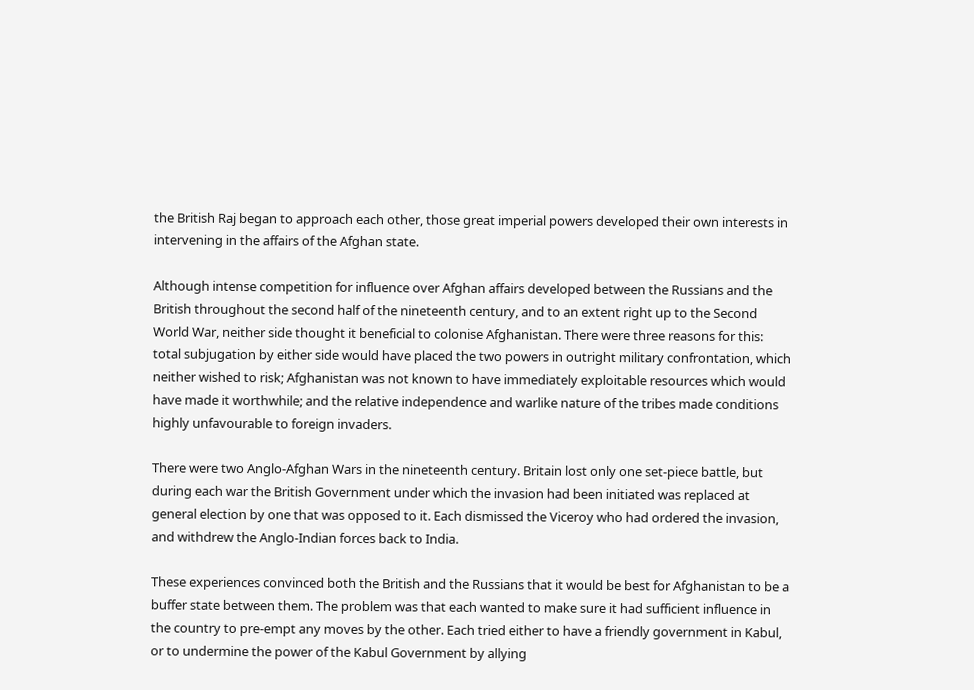the British Raj began to approach each other, those great imperial powers developed their own interests in intervening in the affairs of the Afghan state.

Although intense competition for influence over Afghan affairs developed between the Russians and the British throughout the second half of the nineteenth century, and to an extent right up to the Second World War, neither side thought it beneficial to colonise Afghanistan. There were three reasons for this: total subjugation by either side would have placed the two powers in outright military confrontation, which neither wished to risk; Afghanistan was not known to have immediately exploitable resources which would have made it worthwhile; and the relative independence and warlike nature of the tribes made conditions highly unfavourable to foreign invaders.

There were two Anglo-Afghan Wars in the nineteenth century. Britain lost only one set-piece battle, but during each war the British Government under which the invasion had been initiated was replaced at general election by one that was opposed to it. Each dismissed the Viceroy who had ordered the invasion, and withdrew the Anglo-Indian forces back to India.

These experiences convinced both the British and the Russians that it would be best for Afghanistan to be a buffer state between them. The problem was that each wanted to make sure it had sufficient influence in the country to pre-empt any moves by the other. Each tried either to have a friendly government in Kabul, or to undermine the power of the Kabul Government by allying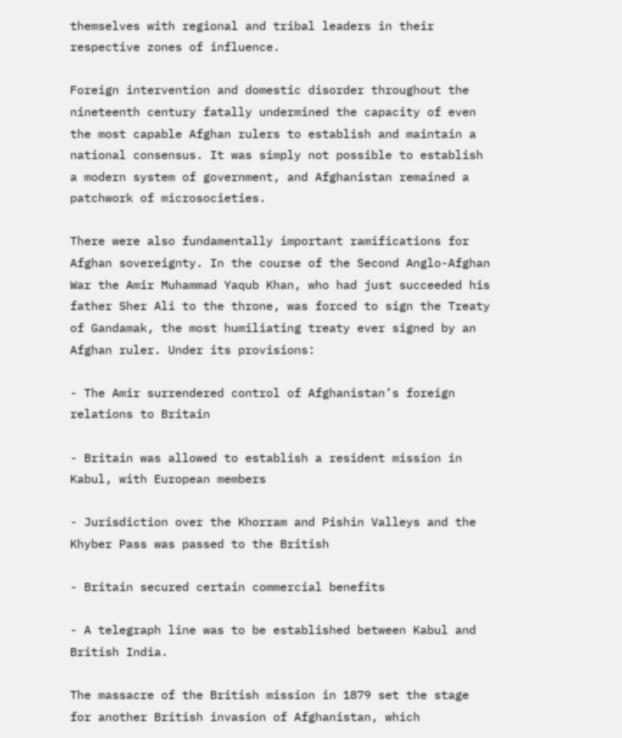themselves with regional and tribal leaders in their respective zones of influence.

Foreign intervention and domestic disorder throughout the nineteenth century fatally undermined the capacity of even the most capable Afghan rulers to establish and maintain a national consensus. It was simply not possible to establish a modern system of government, and Afghanistan remained a patchwork of microsocieties.

There were also fundamentally important ramifications for Afghan sovereignty. In the course of the Second Anglo-Afghan War the Amir Muhammad Yaqub Khan, who had just succeeded his father Sher Ali to the throne, was forced to sign the Treaty of Gandamak, the most humiliating treaty ever signed by an Afghan ruler. Under its provisions:

- The Amir surrendered control of Afghanistan’s foreign relations to Britain

- Britain was allowed to establish a resident mission in Kabul, with European members

- Jurisdiction over the Khorram and Pishin Valleys and the Khyber Pass was passed to the British

- Britain secured certain commercial benefits

- A telegraph line was to be established between Kabul and British India.

The massacre of the British mission in 1879 set the stage for another British invasion of Afghanistan, which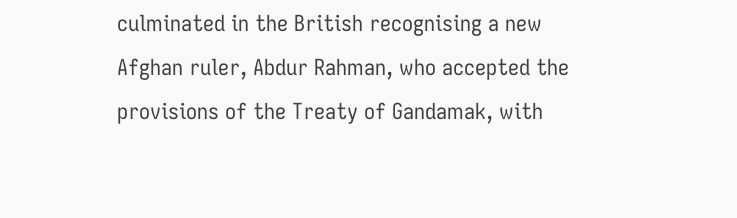culminated in the British recognising a new Afghan ruler, Abdur Rahman, who accepted the provisions of the Treaty of Gandamak, with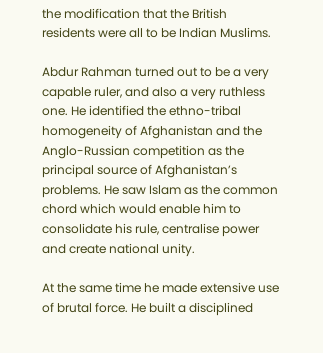the modification that the British residents were all to be Indian Muslims.

Abdur Rahman turned out to be a very capable ruler, and also a very ruthless one. He identified the ethno-tribal homogeneity of Afghanistan and the Anglo-Russian competition as the principal source of Afghanistan’s problems. He saw Islam as the common chord which would enable him to consolidate his rule, centralise power and create national unity.

At the same time he made extensive use of brutal force. He built a disciplined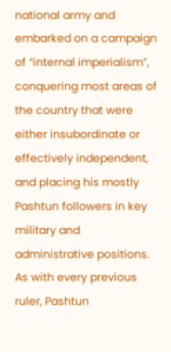national army and embarked on a campaign of “internal imperialism”, conquering most areas of the country that were either insubordinate or effectively independent, and placing his mostly Pashtun followers in key military and administrative positions. As with every previous ruler, Pashtun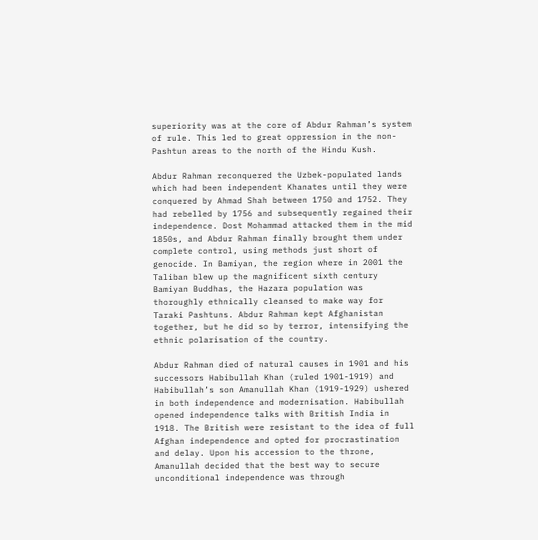superiority was at the core of Abdur Rahman’s system of rule. This led to great oppression in the non-Pashtun areas to the north of the Hindu Kush.

Abdur Rahman reconquered the Uzbek-populated lands which had been independent Khanates until they were conquered by Ahmad Shah between 1750 and 1752. They had rebelled by 1756 and subsequently regained their independence. Dost Mohammad attacked them in the mid 1850s, and Abdur Rahman finally brought them under complete control, using methods just short of genocide. In Bamiyan, the region where in 2001 the Taliban blew up the magnificent sixth century Bamiyan Buddhas, the Hazara population was thoroughly ethnically cleansed to make way for Taraki Pashtuns. Abdur Rahman kept Afghanistan together, but he did so by terror, intensifying the ethnic polarisation of the country.

Abdur Rahman died of natural causes in 1901 and his successors Habibullah Khan (ruled 1901-1919) and Habibullah’s son Amanullah Khan (1919-1929) ushered in both independence and modernisation. Habibullah opened independence talks with British India in 1918. The British were resistant to the idea of full Afghan independence and opted for procrastination and delay. Upon his accession to the throne, Amanullah decided that the best way to secure unconditional independence was through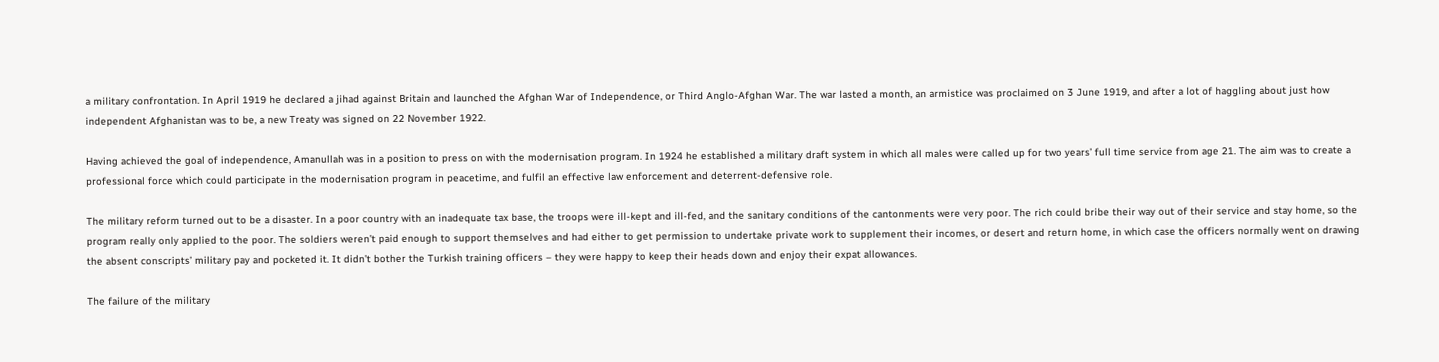a military confrontation. In April 1919 he declared a jihad against Britain and launched the Afghan War of Independence, or Third Anglo-Afghan War. The war lasted a month, an armistice was proclaimed on 3 June 1919, and after a lot of haggling about just how independent Afghanistan was to be, a new Treaty was signed on 22 November 1922.

Having achieved the goal of independence, Amanullah was in a position to press on with the modernisation program. In 1924 he established a military draft system in which all males were called up for two years’ full time service from age 21. The aim was to create a professional force which could participate in the modernisation program in peacetime, and fulfil an effective law enforcement and deterrent-defensive role.

The military reform turned out to be a disaster. In a poor country with an inadequate tax base, the troops were ill-kept and ill-fed, and the sanitary conditions of the cantonments were very poor. The rich could bribe their way out of their service and stay home, so the program really only applied to the poor. The soldiers weren’t paid enough to support themselves and had either to get permission to undertake private work to supplement their incomes, or desert and return home, in which case the officers normally went on drawing the absent conscripts’ military pay and pocketed it. It didn’t bother the Turkish training officers – they were happy to keep their heads down and enjoy their expat allowances.

The failure of the military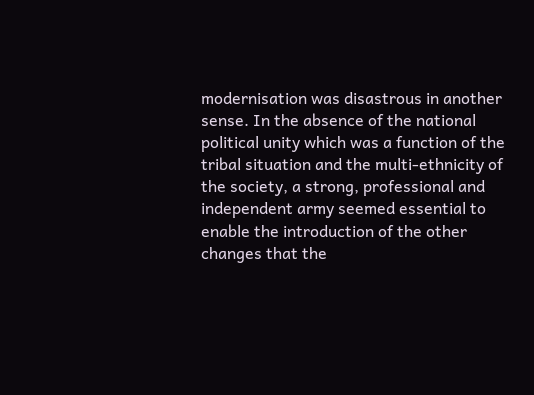modernisation was disastrous in another sense. In the absence of the national political unity which was a function of the tribal situation and the multi-ethnicity of the society, a strong, professional and independent army seemed essential to enable the introduction of the other changes that the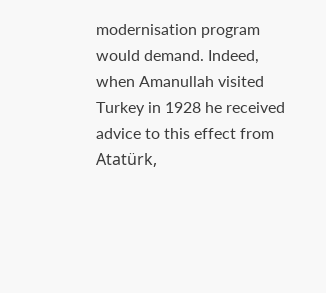modernisation program would demand. Indeed, when Amanullah visited Turkey in 1928 he received advice to this effect from Atatürk,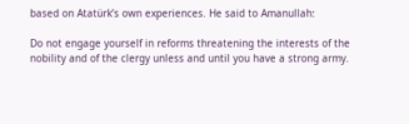based on Atatürk’s own experiences. He said to Amanullah:

Do not engage yourself in reforms threatening the interests of the nobility and of the clergy unless and until you have a strong army.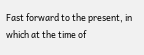Fast forward to the present, in which at the time of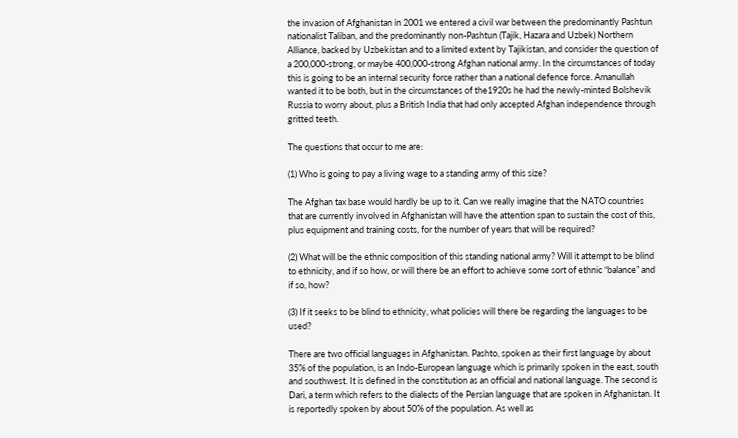the invasion of Afghanistan in 2001 we entered a civil war between the predominantly Pashtun nationalist Taliban, and the predominantly non-Pashtun (Tajik, Hazara and Uzbek) Northern Alliance, backed by Uzbekistan and to a limited extent by Tajikistan, and consider the question of a 200,000-strong, or maybe 400,000-strong Afghan national army. In the circumstances of today this is going to be an internal security force rather than a national defence force. Amanullah wanted it to be both, but in the circumstances of the1920s he had the newly-minted Bolshevik Russia to worry about, plus a British India that had only accepted Afghan independence through gritted teeth.

The questions that occur to me are:

(1) Who is going to pay a living wage to a standing army of this size?

The Afghan tax base would hardly be up to it. Can we really imagine that the NATO countries that are currently involved in Afghanistan will have the attention span to sustain the cost of this, plus equipment and training costs, for the number of years that will be required?

(2) What will be the ethnic composition of this standing national army? Will it attempt to be blind to ethnicity, and if so how, or will there be an effort to achieve some sort of ethnic “balance” and if so, how?

(3) If it seeks to be blind to ethnicity, what policies will there be regarding the languages to be used?

There are two official languages in Afghanistan. Pashto, spoken as their first language by about 35% of the population, is an Indo-European language which is primarily spoken in the east, south and southwest. It is defined in the constitution as an official and national language. The second is Dari, a term which refers to the dialects of the Persian language that are spoken in Afghanistan. It is reportedly spoken by about 50% of the population. As well as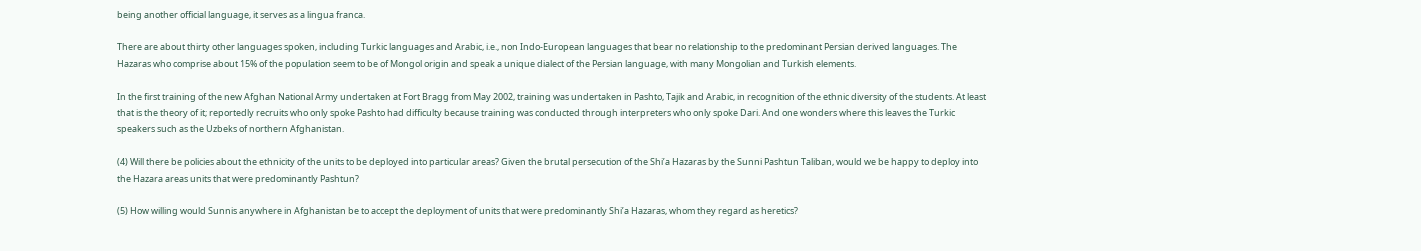being another official language, it serves as a lingua franca.

There are about thirty other languages spoken, including Turkic languages and Arabic, i.e., non Indo-European languages that bear no relationship to the predominant Persian derived languages. The Hazaras who comprise about 15% of the population seem to be of Mongol origin and speak a unique dialect of the Persian language, with many Mongolian and Turkish elements.

In the first training of the new Afghan National Army undertaken at Fort Bragg from May 2002, training was undertaken in Pashto, Tajik and Arabic, in recognition of the ethnic diversity of the students. At least that is the theory of it; reportedly recruits who only spoke Pashto had difficulty because training was conducted through interpreters who only spoke Dari. And one wonders where this leaves the Turkic speakers such as the Uzbeks of northern Afghanistan.

(4) Will there be policies about the ethnicity of the units to be deployed into particular areas? Given the brutal persecution of the Shi’a Hazaras by the Sunni Pashtun Taliban, would we be happy to deploy into the Hazara areas units that were predominantly Pashtun?

(5) How willing would Sunnis anywhere in Afghanistan be to accept the deployment of units that were predominantly Shi’a Hazaras, whom they regard as heretics?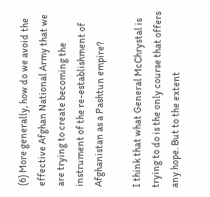(6) More generally, how do we avoid the effective Afghan National Army that we are trying to create becoming the instrument of the re-establishment of Afghanistan as a Pashtun empire?

I think that what General McChrystal is trying to do is the only course that offers any hope. But to the extent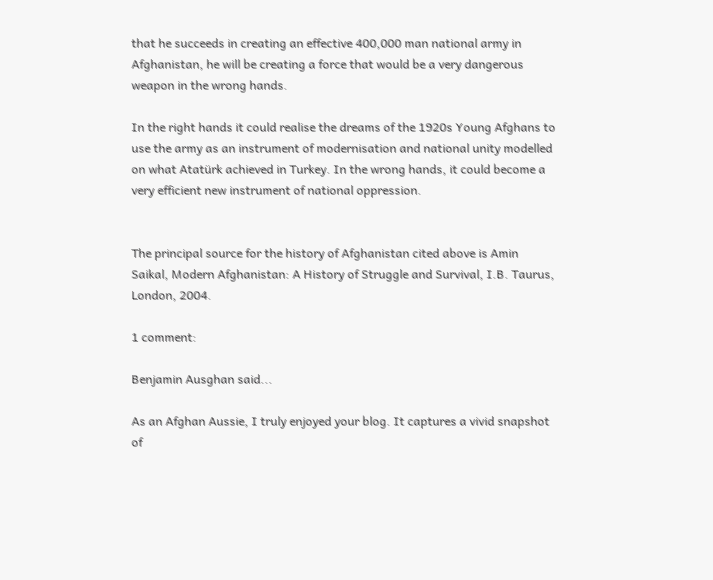that he succeeds in creating an effective 400,000 man national army in Afghanistan, he will be creating a force that would be a very dangerous weapon in the wrong hands.

In the right hands it could realise the dreams of the 1920s Young Afghans to use the army as an instrument of modernisation and national unity modelled on what Atatürk achieved in Turkey. In the wrong hands, it could become a very efficient new instrument of national oppression.


The principal source for the history of Afghanistan cited above is Amin Saikal, Modern Afghanistan: A History of Struggle and Survival, I.B. Taurus, London, 2004.

1 comment:

Benjamin Ausghan said...

As an Afghan Aussie, I truly enjoyed your blog. It captures a vivid snapshot of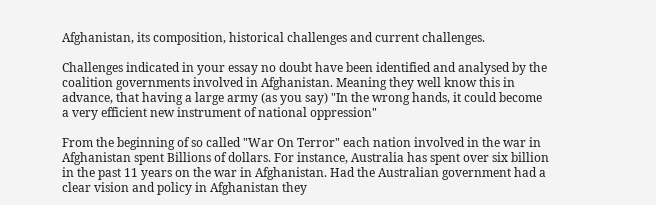Afghanistan, its composition, historical challenges and current challenges.

Challenges indicated in your essay no doubt have been identified and analysed by the coalition governments involved in Afghanistan. Meaning they well know this in advance, that having a large army (as you say) "In the wrong hands, it could become a very efficient new instrument of national oppression"

From the beginning of so called "War On Terror" each nation involved in the war in Afghanistan spent Billions of dollars. For instance, Australia has spent over six billion in the past 11 years on the war in Afghanistan. Had the Australian government had a clear vision and policy in Afghanistan they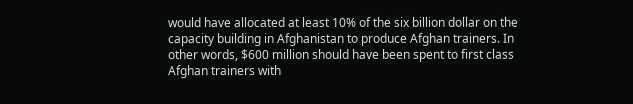would have allocated at least 10% of the six billion dollar on the capacity building in Afghanistan to produce Afghan trainers. In other words, $600 million should have been spent to first class Afghan trainers with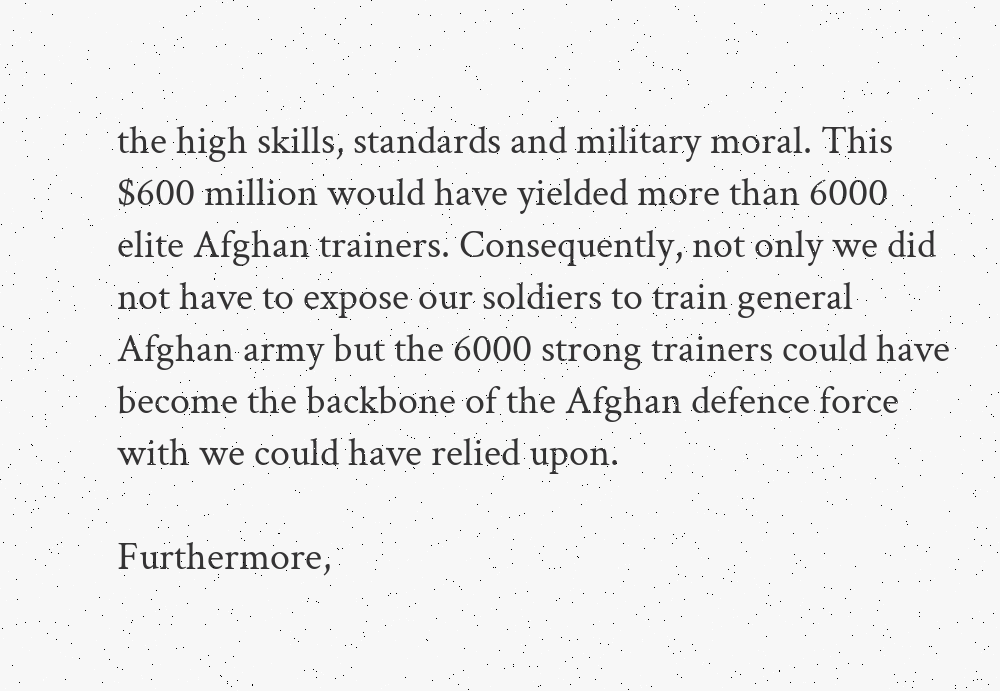the high skills, standards and military moral. This $600 million would have yielded more than 6000 elite Afghan trainers. Consequently, not only we did not have to expose our soldiers to train general Afghan army but the 6000 strong trainers could have become the backbone of the Afghan defence force with we could have relied upon.

Furthermore,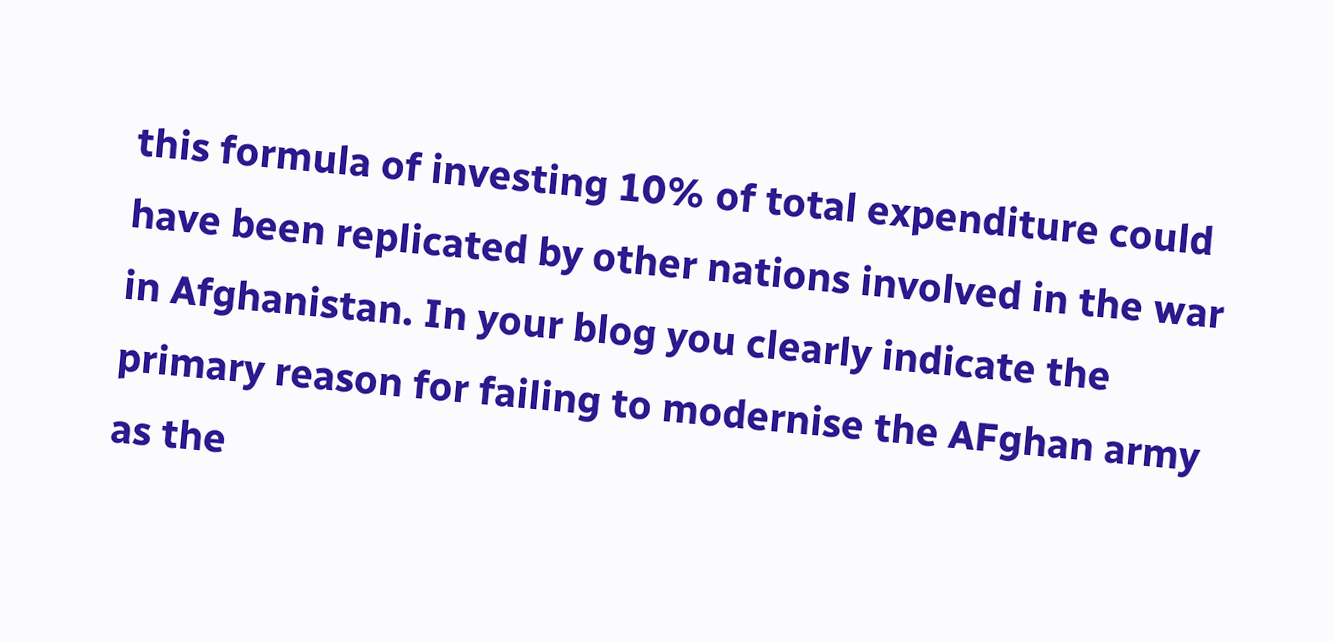this formula of investing 10% of total expenditure could have been replicated by other nations involved in the war in Afghanistan. In your blog you clearly indicate the primary reason for failing to modernise the AFghan army as the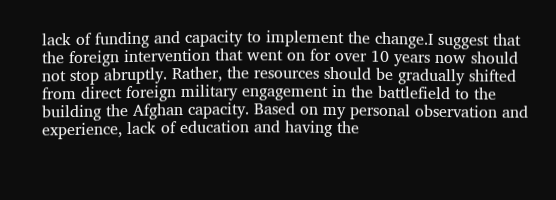lack of funding and capacity to implement the change.I suggest that the foreign intervention that went on for over 10 years now should not stop abruptly. Rather, the resources should be gradually shifted from direct foreign military engagement in the battlefield to the building the Afghan capacity. Based on my personal observation and experience, lack of education and having the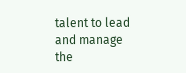talent to lead and manage the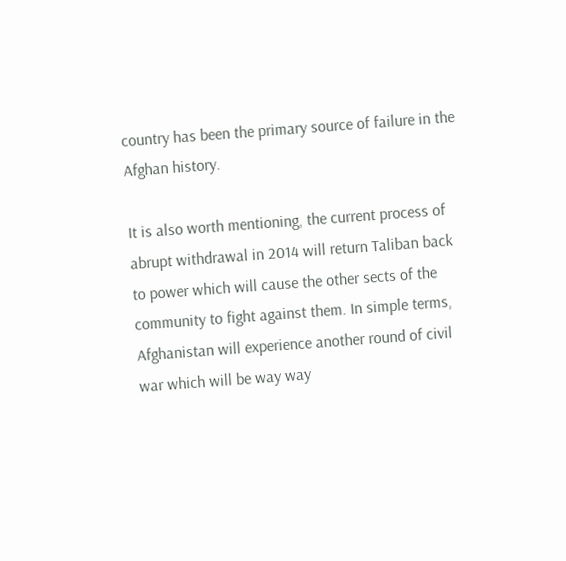country has been the primary source of failure in the Afghan history.

It is also worth mentioning, the current process of abrupt withdrawal in 2014 will return Taliban back to power which will cause the other sects of the community to fight against them. In simple terms, Afghanistan will experience another round of civil war which will be way way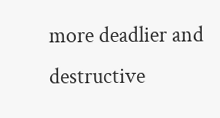more deadlier and destructive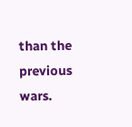than the previous wars.